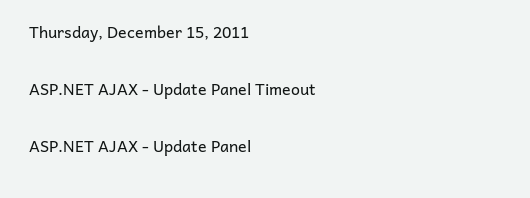Thursday, December 15, 2011

ASP.NET AJAX - Update Panel Timeout

ASP.NET AJAX - Update Panel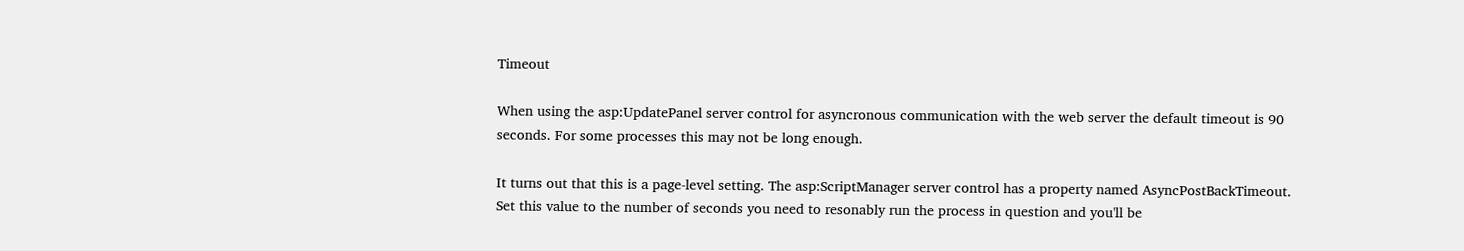Timeout

When using the asp:UpdatePanel server control for asyncronous communication with the web server the default timeout is 90 seconds. For some processes this may not be long enough.

It turns out that this is a page-level setting. The asp:ScriptManager server control has a property named AsyncPostBackTimeout. Set this value to the number of seconds you need to resonably run the process in question and you'll be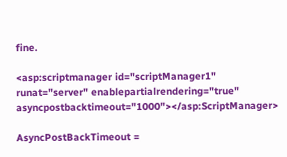fine.

<asp:scriptmanager id="scriptManager1" runat="server" enablepartialrendering="true" asyncpostbacktimeout="1000"></asp:ScriptManager>

AsyncPostBackTimeout =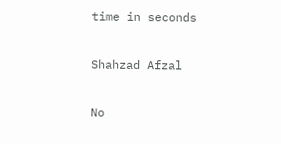time in seconds

Shahzad Afzal

No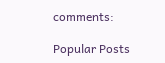comments:

Popular Posts